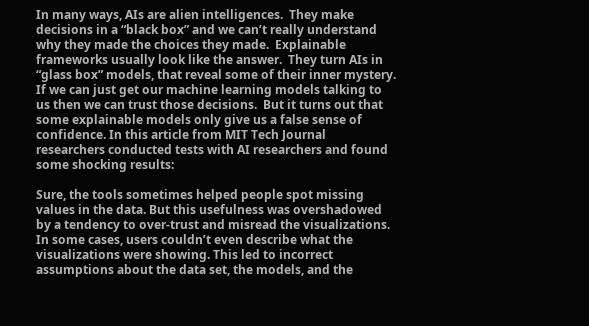In many ways, AIs are alien intelligences.  They make decisions in a “black box” and we can’t really understand why they made the choices they made.  Explainable frameworks usually look like the answer.  They turn AIs in “glass box” models, that reveal some of their inner mystery.  If we can just get our machine learning models talking to us then we can trust those decisions.  But it turns out that some explainable models only give us a false sense of confidence. In this article from MIT Tech Journal researchers conducted tests with AI researchers and found some shocking results:

Sure, the tools sometimes helped people spot missing values in the data. But this usefulness was overshadowed by a tendency to over-trust and misread the visualizations. In some cases, users couldn’t even describe what the visualizations were showing. This led to incorrect assumptions about the data set, the models, and the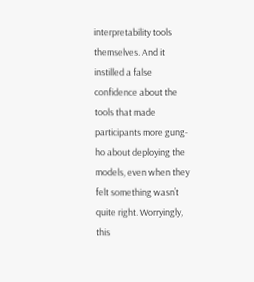interpretability tools themselves. And it instilled a false confidence about the tools that made participants more gung-ho about deploying the models, even when they felt something wasn’t quite right. Worryingly, this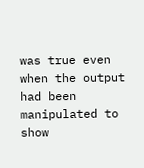was true even when the output had been manipulated to show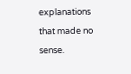explanations that made no sense.